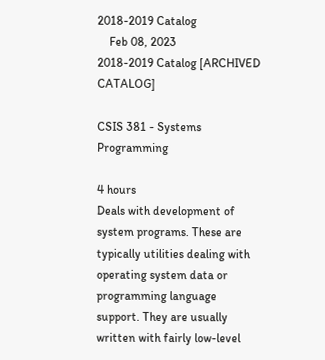2018-2019 Catalog
    Feb 08, 2023
2018-2019 Catalog [ARCHIVED CATALOG]

CSIS 381 - Systems Programming

4 hours
Deals with development of system programs. These are typically utilities dealing with operating system data or programming language support. They are usually written with fairly low-level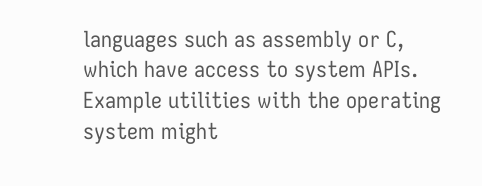languages such as assembly or C, which have access to system APIs. Example utilities with the operating system might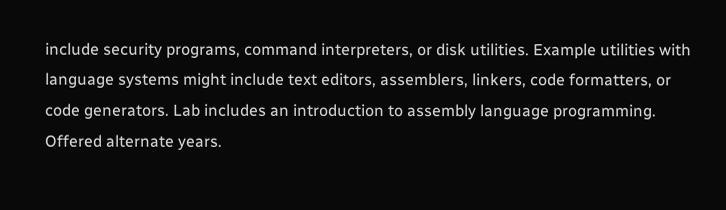include security programs, command interpreters, or disk utilities. Example utilities with language systems might include text editors, assemblers, linkers, code formatters, or code generators. Lab includes an introduction to assembly language programming. Offered alternate years.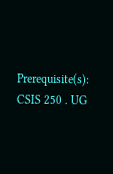Prerequisite(s): CSIS 250 . UG